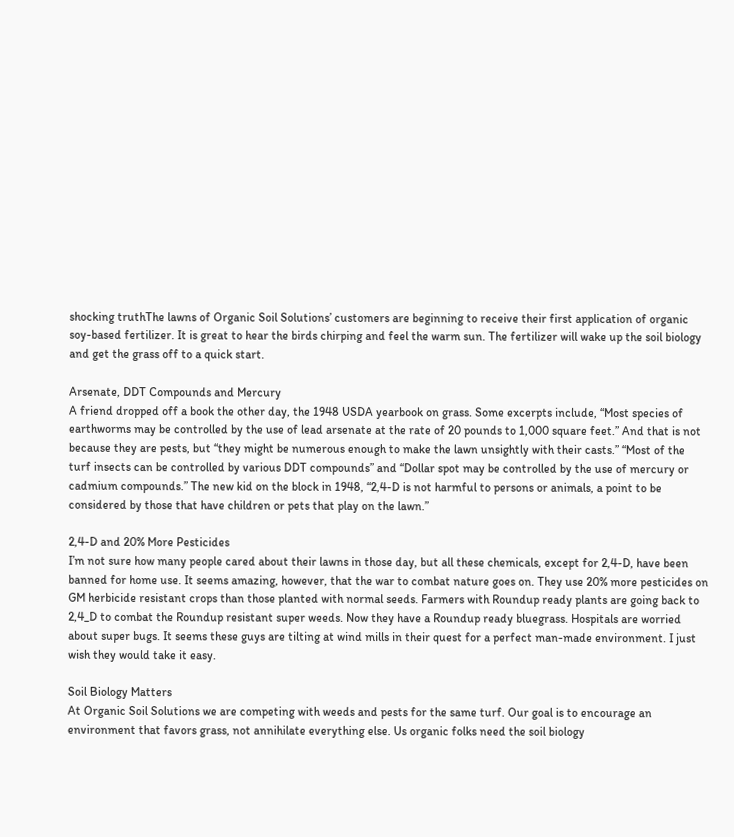shocking truthThe lawns of Organic Soil Solutions’ customers are beginning to receive their first application of organic soy-based fertilizer. It is great to hear the birds chirping and feel the warm sun. The fertilizer will wake up the soil biology and get the grass off to a quick start.

Arsenate, DDT Compounds and Mercury
A friend dropped off a book the other day, the 1948 USDA yearbook on grass. Some excerpts include, “Most species of earthworms may be controlled by the use of lead arsenate at the rate of 20 pounds to 1,000 square feet.” And that is not because they are pests, but “they might be numerous enough to make the lawn unsightly with their casts.” “Most of the turf insects can be controlled by various DDT compounds” and “Dollar spot may be controlled by the use of mercury or cadmium compounds.” The new kid on the block in 1948, “2,4-D is not harmful to persons or animals, a point to be considered by those that have children or pets that play on the lawn.”

2,4-D and 20% More Pesticides
I’m not sure how many people cared about their lawns in those day, but all these chemicals, except for 2,4-D, have been banned for home use. It seems amazing, however, that the war to combat nature goes on. They use 20% more pesticides on GM herbicide resistant crops than those planted with normal seeds. Farmers with Roundup ready plants are going back to 2,4_D to combat the Roundup resistant super weeds. Now they have a Roundup ready bluegrass. Hospitals are worried about super bugs. It seems these guys are tilting at wind mills in their quest for a perfect man-made environment. I just wish they would take it easy.

Soil Biology Matters
At Organic Soil Solutions we are competing with weeds and pests for the same turf. Our goal is to encourage an environment that favors grass, not annihilate everything else. Us organic folks need the soil biology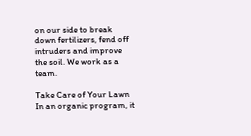on our side to break down fertilizers, fend off intruders and improve the soil. We work as a team.

Take Care of Your Lawn
In an organic program, it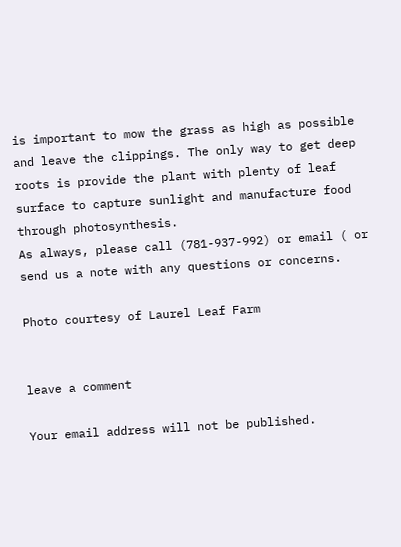is important to mow the grass as high as possible and leave the clippings. The only way to get deep roots is provide the plant with plenty of leaf surface to capture sunlight and manufacture food through photosynthesis.
As always, please call (781-937-992) or email ( or send us a note with any questions or concerns.

Photo courtesy of Laurel Leaf Farm


leave a comment

Your email address will not be published.